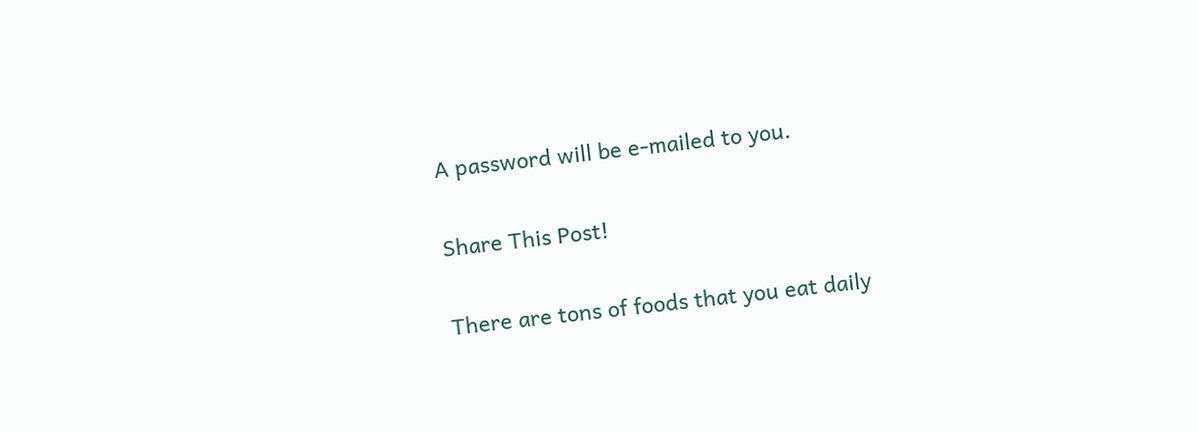A password will be e-mailed to you.

Share This Post!

There are tons of foods that you eat daily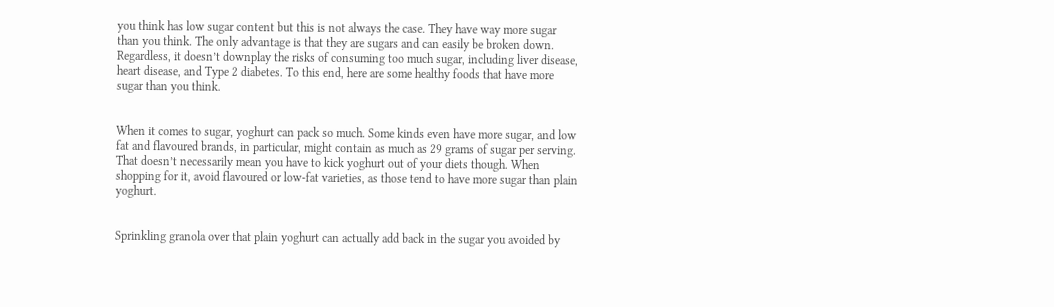you think has low sugar content but this is not always the case. They have way more sugar than you think. The only advantage is that they are sugars and can easily be broken down. Regardless, it doesn’t downplay the risks of consuming too much sugar, including liver disease, heart disease, and Type 2 diabetes. To this end, here are some healthy foods that have more sugar than you think.


When it comes to sugar, yoghurt can pack so much. Some kinds even have more sugar, and low fat and flavoured brands, in particular, might contain as much as 29 grams of sugar per serving. That doesn’t necessarily mean you have to kick yoghurt out of your diets though. When shopping for it, avoid flavoured or low-fat varieties, as those tend to have more sugar than plain yoghurt.


Sprinkling granola over that plain yoghurt can actually add back in the sugar you avoided by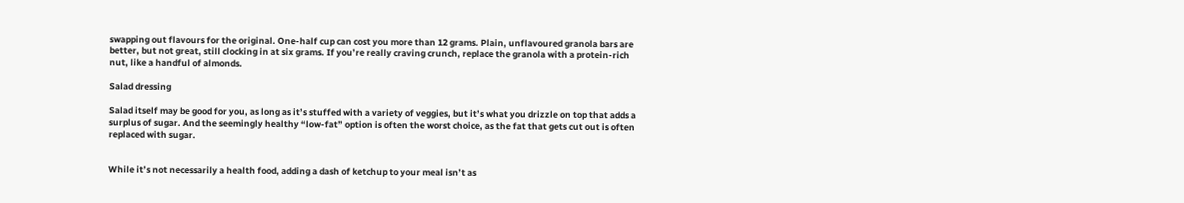swapping out flavours for the original. One-half cup can cost you more than 12 grams. Plain, unflavoured granola bars are better, but not great, still clocking in at six grams. If you’re really craving crunch, replace the granola with a protein-rich nut, like a handful of almonds.

Salad dressing

Salad itself may be good for you, as long as it’s stuffed with a variety of veggies, but it’s what you drizzle on top that adds a surplus of sugar. And the seemingly healthy “low-fat” option is often the worst choice, as the fat that gets cut out is often replaced with sugar.


While it’s not necessarily a health food, adding a dash of ketchup to your meal isn’t as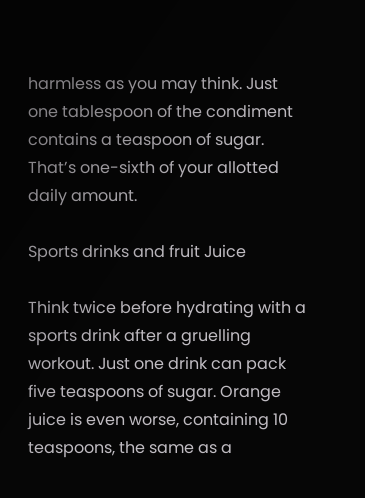harmless as you may think. Just one tablespoon of the condiment contains a teaspoon of sugar. That’s one-sixth of your allotted daily amount.

Sports drinks and fruit Juice

Think twice before hydrating with a sports drink after a gruelling workout. Just one drink can pack five teaspoons of sugar. Orange juice is even worse, containing 10 teaspoons, the same as a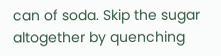can of soda. Skip the sugar altogether by quenching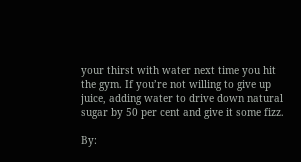your thirst with water next time you hit the gym. If you’re not willing to give up juice, adding water to drive down natural sugar by 50 per cent and give it some fizz.

By: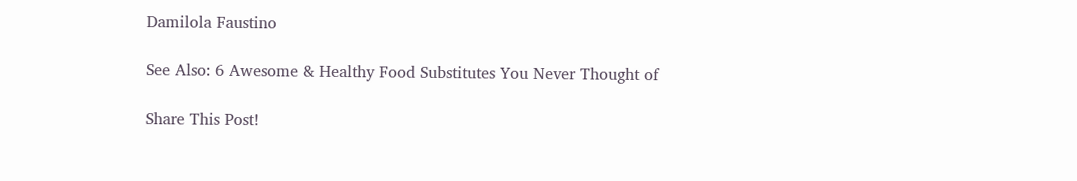Damilola Faustino

See Also: 6 Awesome & Healthy Food Substitutes You Never Thought of

Share This Post!